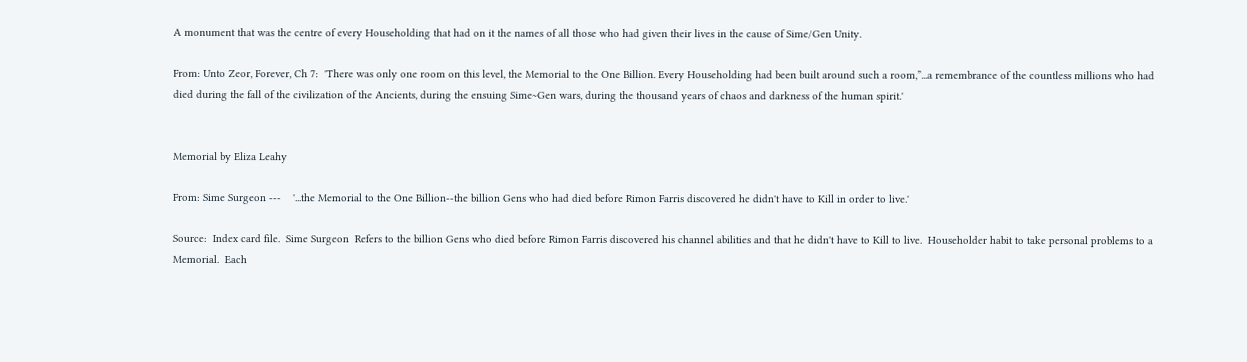A monument that was the centre of every Householding that had on it the names of all those who had given their lives in the cause of Sime/Gen Unity.

From: Unto Zeor, Forever, Ch 7:  'There was only one room on this level, the Memorial to the One Billion. Every Householding had been built around such a room,”...a remembrance of the countless millions who had died during the fall of the civilization of the Ancients, during the ensuing Sime~Gen wars, during the thousand years of chaos and darkness of the human spirit.'


Memorial by Eliza Leahy

From: Sime Surgeon ---    '...the Memorial to the One Billion--the billion Gens who had died before Rimon Farris discovered he didn't have to Kill in order to live.'

Source:  Index card file.  Sime Surgeon  Refers to the billion Gens who died before Rimon Farris discovered his channel abilities and that he didn't have to Kill to live.  Householder habit to take personal problems to a Memorial.  Each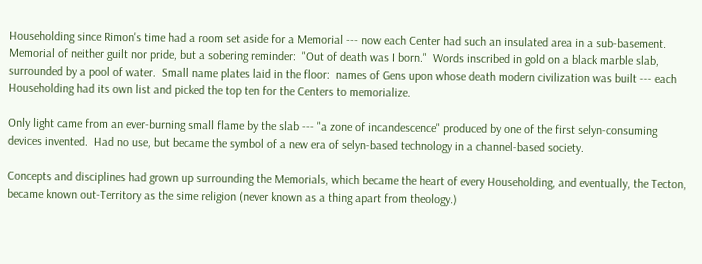Householding since Rimon's time had a room set aside for a Memorial --- now each Center had such an insulated area in a sub-basement.  Memorial of neither guilt nor pride, but a sobering reminder:  "Out of death was I born."  Words inscribed in gold on a black marble slab, surrounded by a pool of water.  Small name plates laid in the floor:  names of Gens upon whose death modern civilization was built --- each Householding had its own list and picked the top ten for the Centers to memorialize.

Only light came from an ever-burning small flame by the slab --- "a zone of incandescence" produced by one of the first selyn-consuming devices invented.  Had no use, but became the symbol of a new era of selyn-based technology in a channel-based society.

Concepts and disciplines had grown up surrounding the Memorials, which became the heart of every Householding, and eventually, the Tecton, became known out-Territory as the sime religion (never known as a thing apart from theology.)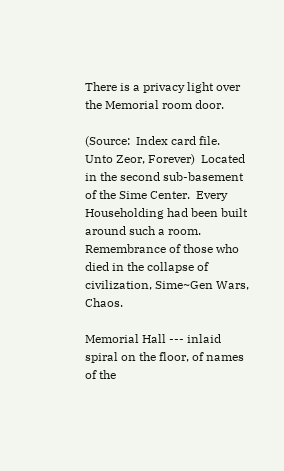There is a privacy light over the Memorial room door.

(Source:  Index card file.  Unto Zeor, Forever)  Located in the second sub-basement of the Sime Center.  Every Householding had been built around such a room.  Remembrance of those who died in the collapse of civilization, Sime~Gen Wars, Chaos.

Memorial Hall --- inlaid spiral on the floor, of names of the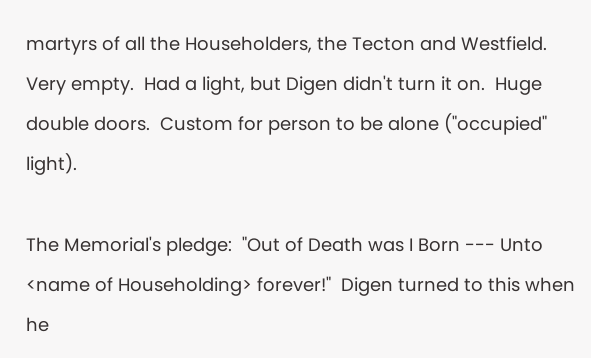martyrs of all the Householders, the Tecton and Westfield.  Very empty.  Had a light, but Digen didn't turn it on.  Huge double doors.  Custom for person to be alone ("occupied" light).

The Memorial's pledge:  "Out of Death was I Born --- Unto <name of Householding> forever!"  Digen turned to this when he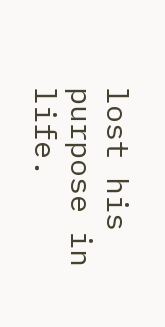lost his purpose in life.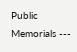Public Memorials ---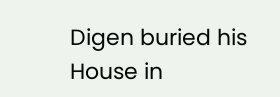Digen buried his House in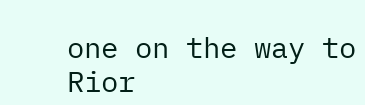one on the way to Rior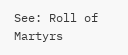See: Roll of Martyrs